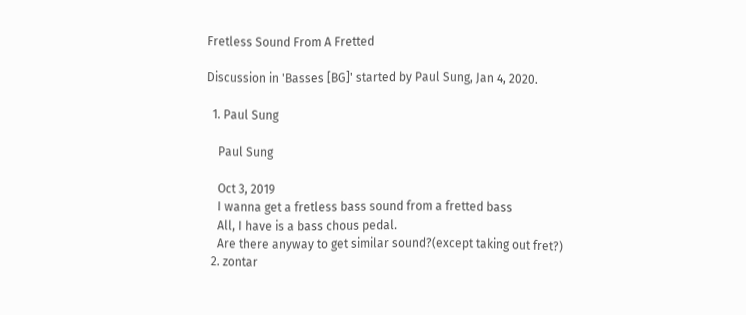Fretless Sound From A Fretted

Discussion in 'Basses [BG]' started by Paul Sung, Jan 4, 2020.

  1. Paul Sung

    Paul Sung

    Oct 3, 2019
    I wanna get a fretless bass sound from a fretted bass
    All, I have is a bass chous pedal.
    Are there anyway to get similar sound?(except taking out fret?)
  2. zontar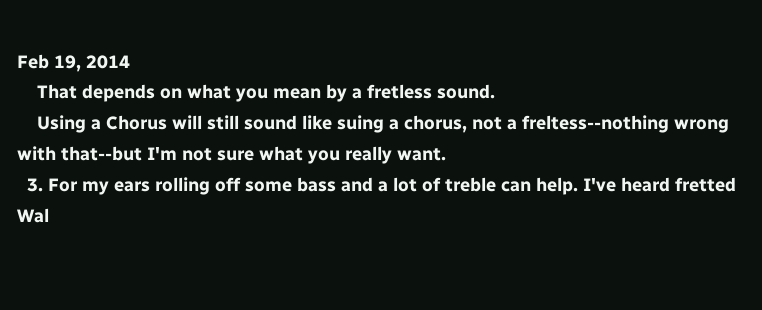Feb 19, 2014
    That depends on what you mean by a fretless sound.
    Using a Chorus will still sound like suing a chorus, not a freltess--nothing wrong with that--but I'm not sure what you really want.
  3. For my ears rolling off some bass and a lot of treble can help. I've heard fretted Wal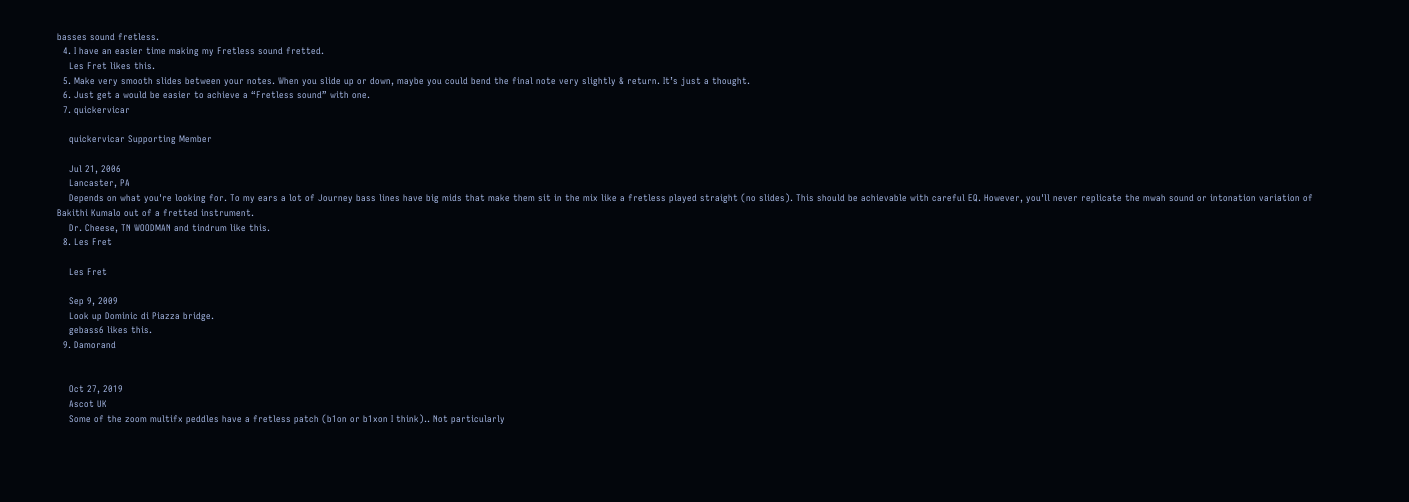basses sound fretless.
  4. I have an easier time making my Fretless sound fretted.
    Les Fret likes this.
  5. Make very smooth slides between your notes. When you slide up or down, maybe you could bend the final note very slightly & return. It’s just a thought.
  6. Just get a would be easier to achieve a “Fretless sound” with one.
  7. quickervicar

    quickervicar Supporting Member

    Jul 21, 2006
    Lancaster, PA
    Depends on what you're looking for. To my ears a lot of Journey bass lines have big mids that make them sit in the mix like a fretless played straight (no slides). This should be achievable with careful EQ. However, you'll never replicate the mwah sound or intonation variation of Bakithi Kumalo out of a fretted instrument.
    Dr. Cheese, TN WOODMAN and tindrum like this.
  8. Les Fret

    Les Fret

    Sep 9, 2009
    Look up Dominic di Piazza bridge.
    gebass6 likes this.
  9. Damorand


    Oct 27, 2019
    Ascot UK
    Some of the zoom multifx peddles have a fretless patch (b1on or b1xon I think).. Not particularly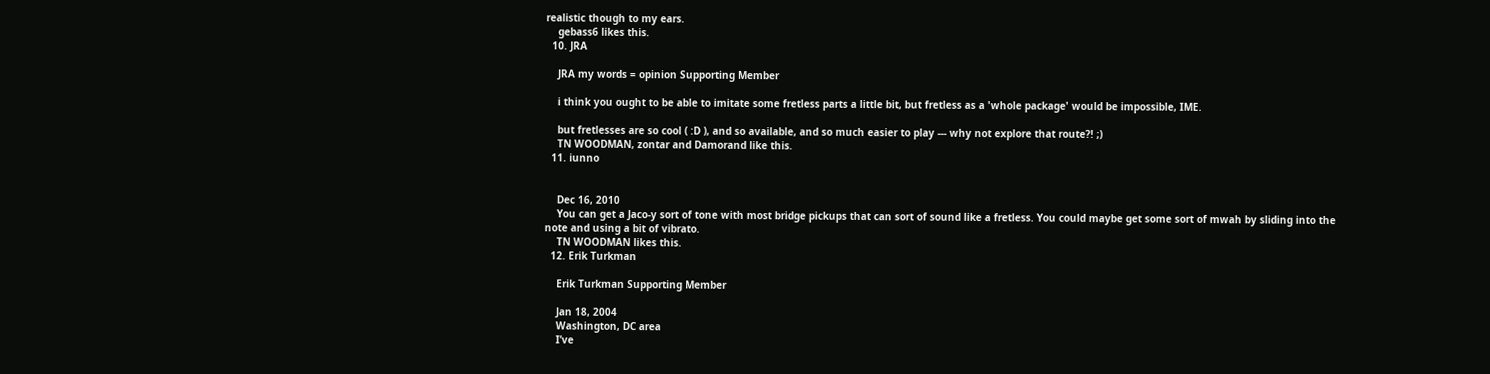realistic though to my ears.
    gebass6 likes this.
  10. JRA

    JRA my words = opinion Supporting Member

    i think you ought to be able to imitate some fretless parts a little bit, but fretless as a 'whole package' would be impossible, IME.

    but fretlesses are so cool ( :D ), and so available, and so much easier to play --- why not explore that route?! ;)
    TN WOODMAN, zontar and Damorand like this.
  11. iunno


    Dec 16, 2010
    You can get a Jaco-y sort of tone with most bridge pickups that can sort of sound like a fretless. You could maybe get some sort of mwah by sliding into the note and using a bit of vibrato.
    TN WOODMAN likes this.
  12. Erik Turkman

    Erik Turkman Supporting Member

    Jan 18, 2004
    Washington, DC area
    I’ve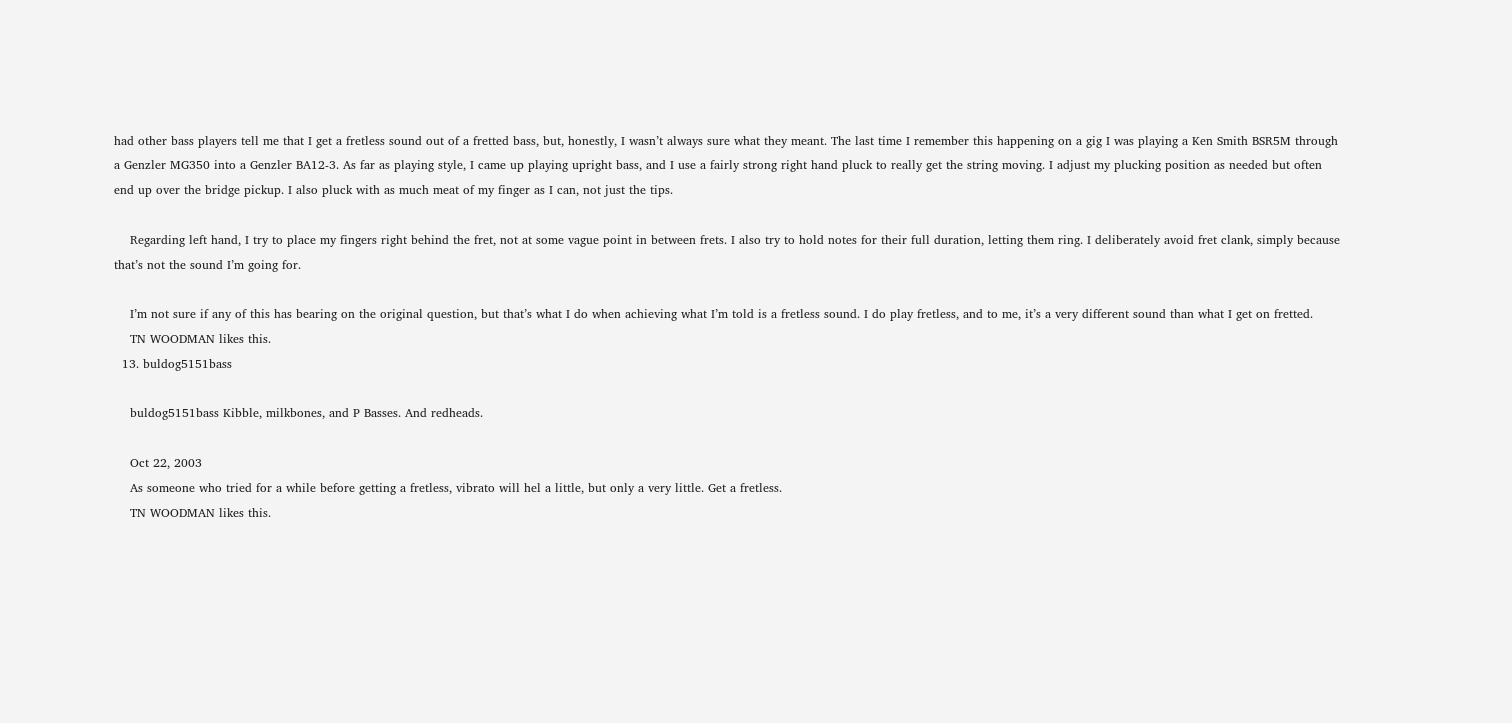had other bass players tell me that I get a fretless sound out of a fretted bass, but, honestly, I wasn’t always sure what they meant. The last time I remember this happening on a gig I was playing a Ken Smith BSR5M through a Genzler MG350 into a Genzler BA12-3. As far as playing style, I came up playing upright bass, and I use a fairly strong right hand pluck to really get the string moving. I adjust my plucking position as needed but often end up over the bridge pickup. I also pluck with as much meat of my finger as I can, not just the tips.

    Regarding left hand, I try to place my fingers right behind the fret, not at some vague point in between frets. I also try to hold notes for their full duration, letting them ring. I deliberately avoid fret clank, simply because that’s not the sound I’m going for.

    I’m not sure if any of this has bearing on the original question, but that’s what I do when achieving what I’m told is a fretless sound. I do play fretless, and to me, it’s a very different sound than what I get on fretted.
    TN WOODMAN likes this.
  13. buldog5151bass

    buldog5151bass Kibble, milkbones, and P Basses. And redheads.

    Oct 22, 2003
    As someone who tried for a while before getting a fretless, vibrato will hel a little, but only a very little. Get a fretless.
    TN WOODMAN likes this.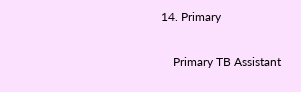14. Primary

    Primary TB Assistant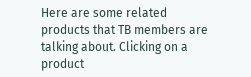Here are some related products that TB members are talking about. Clicking on a product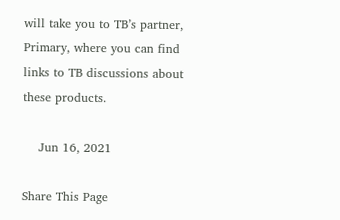will take you to TB’s partner, Primary, where you can find links to TB discussions about these products.

    Jun 16, 2021

Share This Page